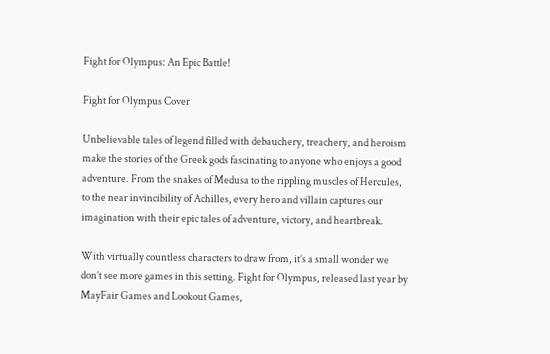Fight for Olympus: An Epic Battle!

Fight for Olympus Cover

Unbelievable tales of legend filled with debauchery, treachery, and heroism make the stories of the Greek gods fascinating to anyone who enjoys a good adventure. From the snakes of Medusa to the rippling muscles of Hercules, to the near invincibility of Achilles, every hero and villain captures our imagination with their epic tales of adventure, victory, and heartbreak.

With virtually countless characters to draw from, it’s a small wonder we don’t see more games in this setting. Fight for Olympus, released last year by MayFair Games and Lookout Games,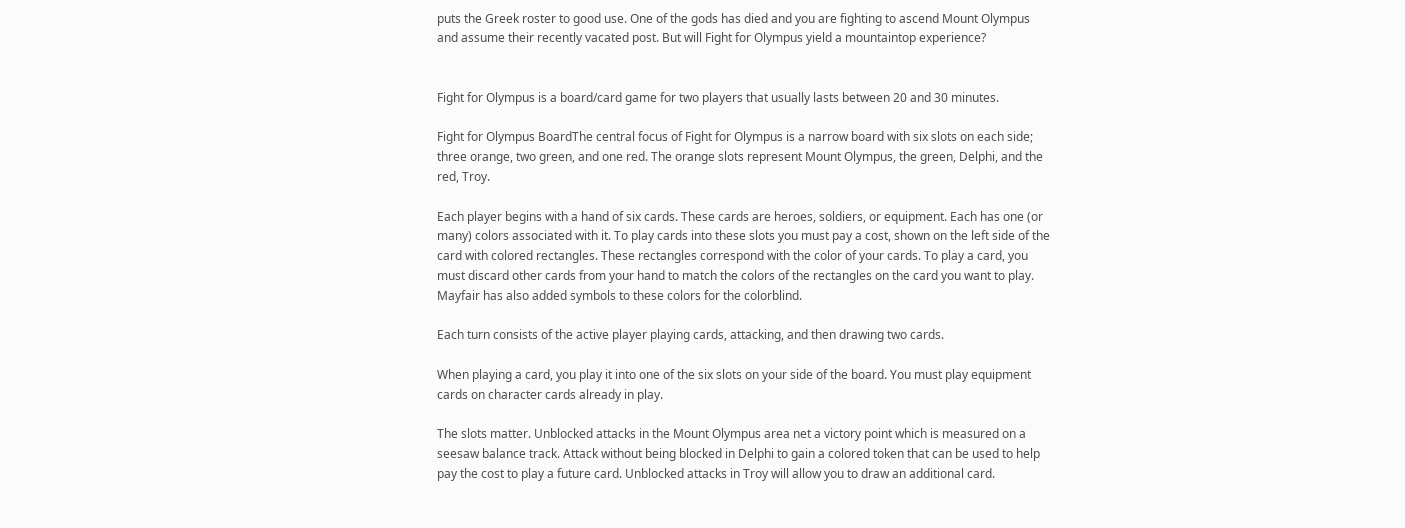puts the Greek roster to good use. One of the gods has died and you are fighting to ascend Mount Olympus and assume their recently vacated post. But will Fight for Olympus yield a mountaintop experience?


Fight for Olympus is a board/card game for two players that usually lasts between 20 and 30 minutes.

Fight for Olympus BoardThe central focus of Fight for Olympus is a narrow board with six slots on each side; three orange, two green, and one red. The orange slots represent Mount Olympus, the green, Delphi, and the red, Troy.

Each player begins with a hand of six cards. These cards are heroes, soldiers, or equipment. Each has one (or many) colors associated with it. To play cards into these slots you must pay a cost, shown on the left side of the card with colored rectangles. These rectangles correspond with the color of your cards. To play a card, you must discard other cards from your hand to match the colors of the rectangles on the card you want to play. Mayfair has also added symbols to these colors for the colorblind.

Each turn consists of the active player playing cards, attacking, and then drawing two cards.

When playing a card, you play it into one of the six slots on your side of the board. You must play equipment cards on character cards already in play.

The slots matter. Unblocked attacks in the Mount Olympus area net a victory point which is measured on a seesaw balance track. Attack without being blocked in Delphi to gain a colored token that can be used to help pay the cost to play a future card. Unblocked attacks in Troy will allow you to draw an additional card.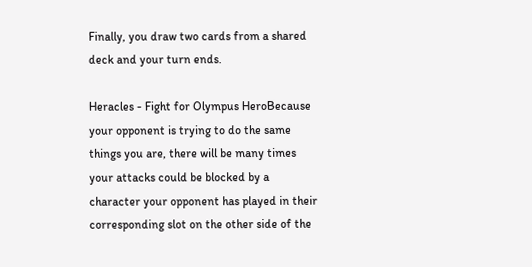Finally, you draw two cards from a shared deck and your turn ends.

Heracles - Fight for Olympus HeroBecause your opponent is trying to do the same things you are, there will be many times your attacks could be blocked by a character your opponent has played in their corresponding slot on the other side of the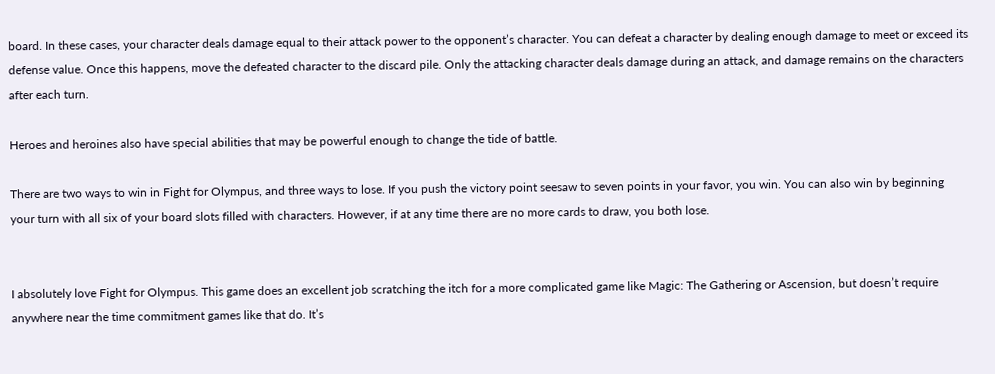board. In these cases, your character deals damage equal to their attack power to the opponent’s character. You can defeat a character by dealing enough damage to meet or exceed its defense value. Once this happens, move the defeated character to the discard pile. Only the attacking character deals damage during an attack, and damage remains on the characters after each turn.

Heroes and heroines also have special abilities that may be powerful enough to change the tide of battle.

There are two ways to win in Fight for Olympus, and three ways to lose. If you push the victory point seesaw to seven points in your favor, you win. You can also win by beginning your turn with all six of your board slots filled with characters. However, if at any time there are no more cards to draw, you both lose.


I absolutely love Fight for Olympus. This game does an excellent job scratching the itch for a more complicated game like Magic: The Gathering or Ascension, but doesn’t require anywhere near the time commitment games like that do. It’s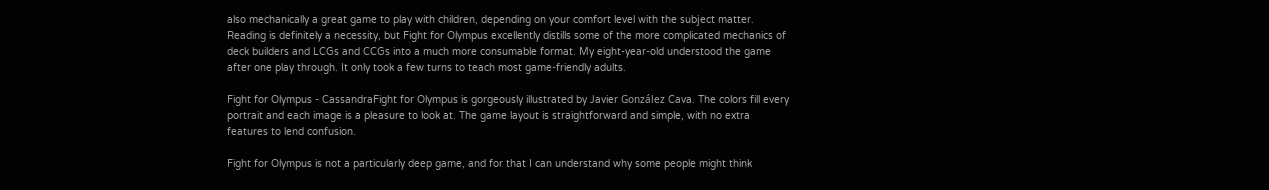also mechanically a great game to play with children, depending on your comfort level with the subject matter. Reading is definitely a necessity, but Fight for Olympus excellently distills some of the more complicated mechanics of deck builders and LCGs and CCGs into a much more consumable format. My eight-year-old understood the game after one play through. It only took a few turns to teach most game-friendly adults.

Fight for Olympus - CassandraFight for Olympus is gorgeously illustrated by Javier González Cava. The colors fill every portrait and each image is a pleasure to look at. The game layout is straightforward and simple, with no extra features to lend confusion.

Fight for Olympus is not a particularly deep game, and for that I can understand why some people might think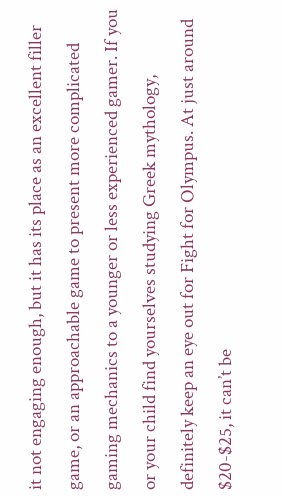it not engaging enough, but it has its place as an excellent filler game, or an approachable game to present more complicated gaming mechanics to a younger or less experienced gamer. If you or your child find yourselves studying Greek mythology, definitely keep an eye out for Fight for Olympus. At just around $20-$25, it can’t be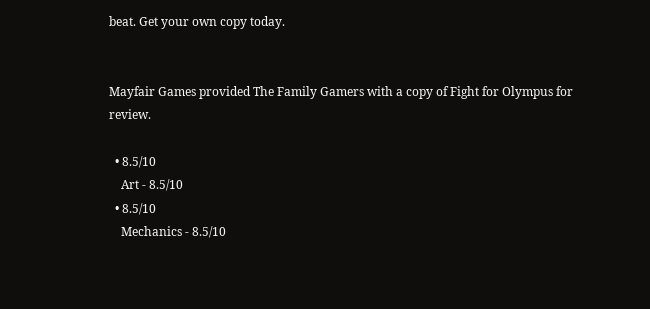beat. Get your own copy today.


Mayfair Games provided The Family Gamers with a copy of Fight for Olympus for review.

  • 8.5/10
    Art - 8.5/10
  • 8.5/10
    Mechanics - 8.5/10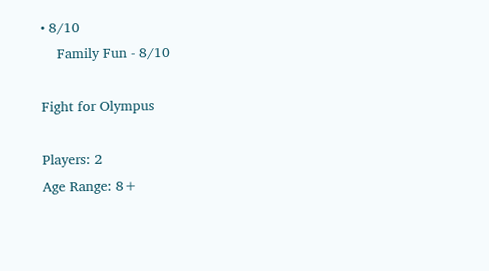• 8/10
    Family Fun - 8/10

Fight for Olympus

Players: 2
Age Range: 8+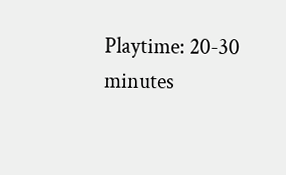Playtime: 20-30 minutes